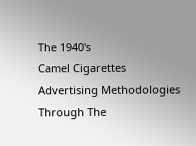The 1940's
Camel Cigarettes
Advertising Methodologies Through The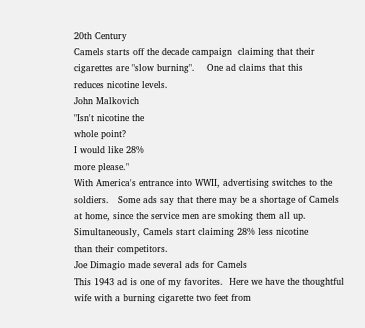20th Century
Camels starts off the decade campaign  claiming that their
cigarettes are "slow burning".    One ad claims that this
reduces nicotine levels.
John Malkovich
"Isn't nicotine the
whole point?
I would like 28%
more please."
With America's entrance into WWII, advertising switches to the
soldiers.   Some ads say that there may be a shortage of Camels
at home, since the service men are smoking them all up.
Simultaneously, Camels start claiming 28% less nicotine
than their competitors.
Joe Dimagio made several ads for Camels
This 1943 ad is one of my favorites.  Here we have the thoughtful
wife with a burning cigarette two feet from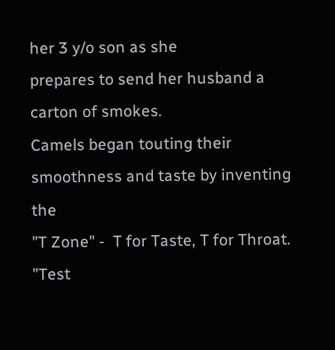her 3 y/o son as she
prepares to send her husband a carton of smokes.
Camels began touting their smoothness and taste by inventing the
"T Zone" -  T for Taste, T for Throat.  "Test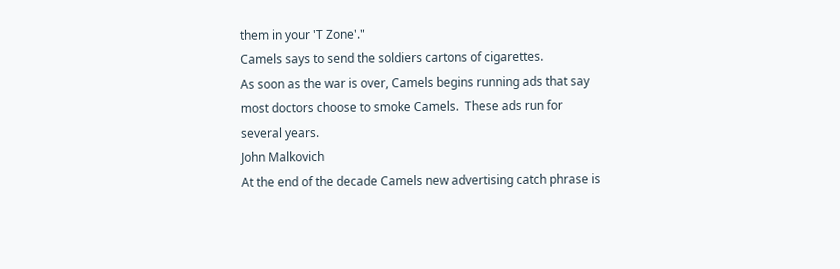them in your 'T Zone'."
Camels says to send the soldiers cartons of cigarettes.
As soon as the war is over, Camels begins running ads that say
most doctors choose to smoke Camels.  These ads run for
several years.
John Malkovich
At the end of the decade Camels new advertising catch phrase is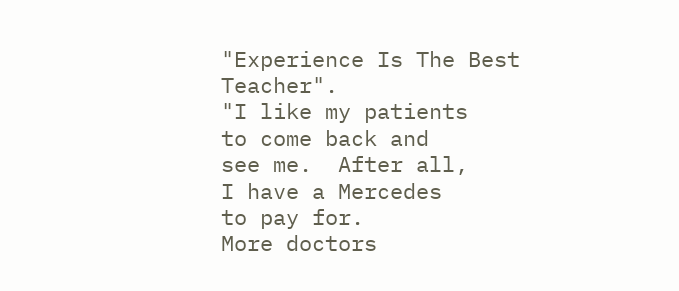"Experience Is The Best Teacher".
"I like my patients
to come back and
see me.  After all,
I have a Mercedes
to pay for.
More doctors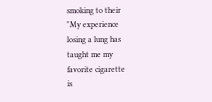smoking to their
"My experience
losing a lung has
taught me my
favorite cigarette
is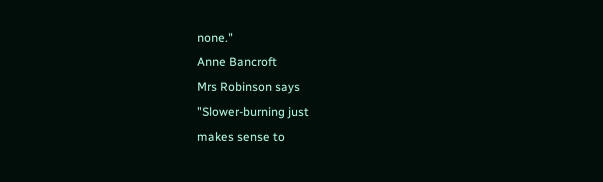none."
Anne Bancroft
Mrs Robinson says
"Slower-burning just
makes sense to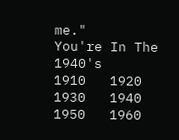me."
You're In The 1940's
1910   1920   1930   1940   1950   1960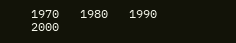1970   1980   1990   2000